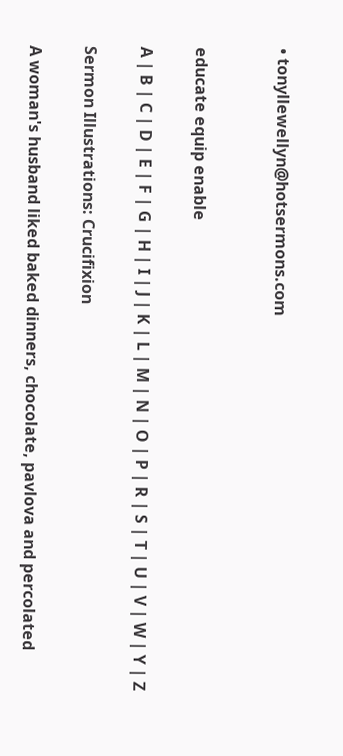• tonyllewellyn@hotsermons.com


educate equip enable

A | B | C | D | E | F | G | H | I | J | K | L | M | N | O | P | R | S | T | U | V | W | Y | Z

Sermon Illustrations: Crucifixion

A woman's husband liked baked dinners, chocolate, pavlova and percolated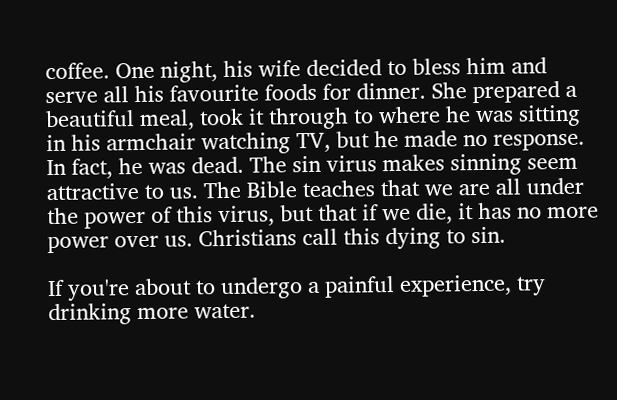coffee. One night, his wife decided to bless him and serve all his favourite foods for dinner. She prepared a beautiful meal, took it through to where he was sitting in his armchair watching TV, but he made no response. In fact, he was dead. The sin virus makes sinning seem attractive to us. The Bible teaches that we are all under the power of this virus, but that if we die, it has no more power over us. Christians call this dying to sin.

If you're about to undergo a painful experience, try drinking more water.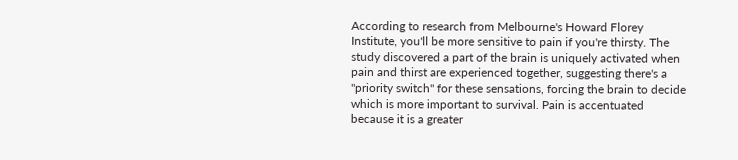According to research from Melbourne's Howard Florey Institute, you'll be more sensitive to pain if you're thirsty. The study discovered a part of the brain is uniquely activated when pain and thirst are experienced together, suggesting there's a "priority switch" for these sensations, forcing the brain to decide which is more important to survival. Pain is accentuated because it is a greater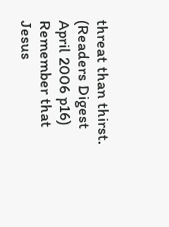threat than thirst. (Readers Digest April 2006 p16) Remember that Jesus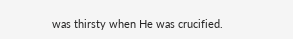was thirsty when He was crucified.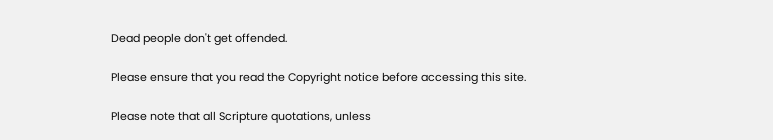Dead people don't get offended.

Please ensure that you read the Copyright notice before accessing this site.

Please note that all Scripture quotations, unless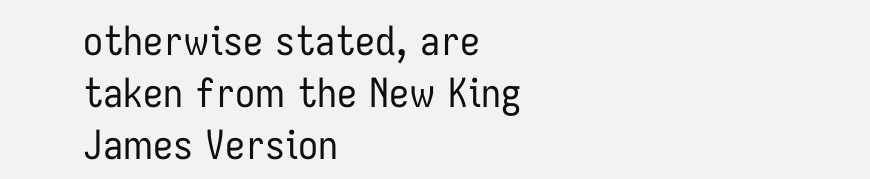otherwise stated, are taken from the New King James Version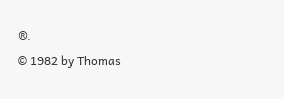®.
© 1982 by Thomas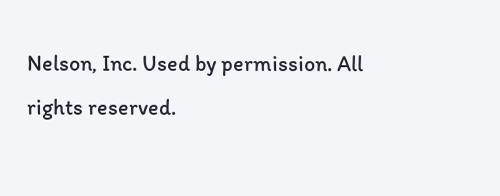Nelson, Inc. Used by permission. All rights reserved.